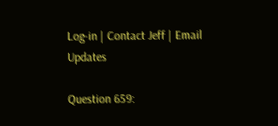Log-in | Contact Jeff | Email Updates

Question 659: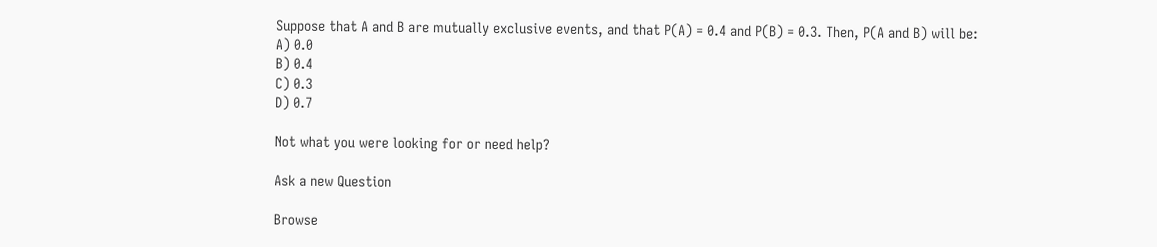Suppose that A and B are mutually exclusive events, and that P(A) = 0.4 and P(B) = 0.3. Then, P(A and B) will be:
A) 0.0
B) 0.4
C) 0.3
D) 0.7

Not what you were looking for or need help?

Ask a new Question

Browse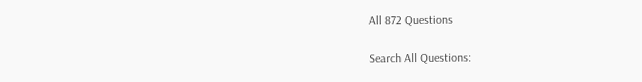All 872 Questions

Search All Questions: